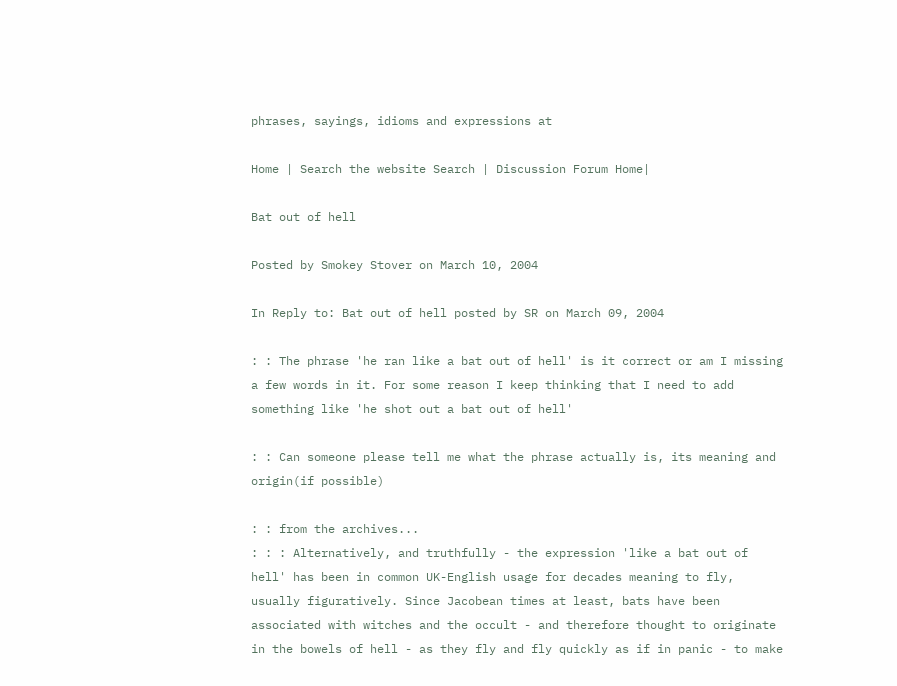phrases, sayings, idioms and expressions at

Home | Search the website Search | Discussion Forum Home|

Bat out of hell

Posted by Smokey Stover on March 10, 2004

In Reply to: Bat out of hell posted by SR on March 09, 2004

: : The phrase 'he ran like a bat out of hell' is it correct or am I missing a few words in it. For some reason I keep thinking that I need to add something like 'he shot out a bat out of hell'

: : Can someone please tell me what the phrase actually is, its meaning and origin(if possible)

: : from the archives...
: : : Alternatively, and truthfully - the expression 'like a bat out of hell' has been in common UK-English usage for decades meaning to fly, usually figuratively. Since Jacobean times at least, bats have been associated with witches and the occult - and therefore thought to originate in the bowels of hell - as they fly and fly quickly as if in panic - to make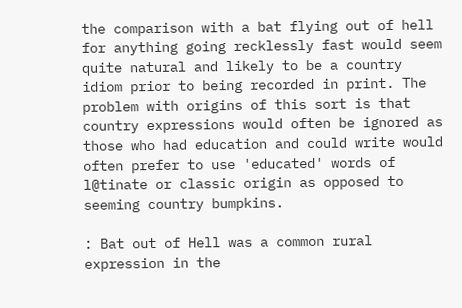the comparison with a bat flying out of hell for anything going recklessly fast would seem quite natural and likely to be a country idiom prior to being recorded in print. The problem with origins of this sort is that country expressions would often be ignored as those who had education and could write would often prefer to use 'educated' words of l@tinate or classic origin as opposed to seeming country bumpkins.

: Bat out of Hell was a common rural expression in the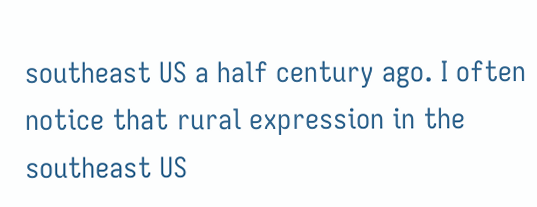southeast US a half century ago. I often notice that rural expression in the southeast US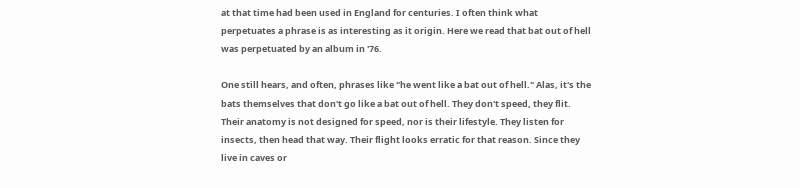at that time had been used in England for centuries. I often think what perpetuates a phrase is as interesting as it origin. Here we read that bat out of hell was perpetuated by an album in '76.

One still hears, and often, phrases like "he went like a bat out of hell." Alas, it's the bats themselves that don't go like a bat out of hell. They don't speed, they flit. Their anatomy is not designed for speed, nor is their lifestyle. They listen for insects, then head that way. Their flight looks erratic for that reason. Since they live in caves or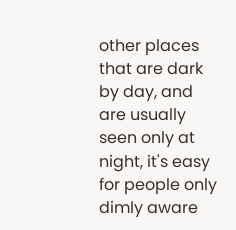other places that are dark by day, and are usually seen only at night, it's easy for people only dimly aware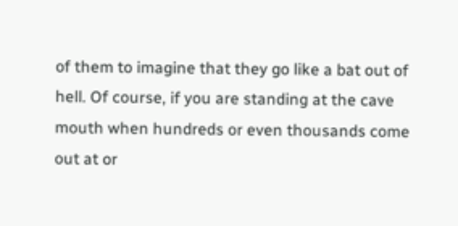of them to imagine that they go like a bat out of hell. Of course, if you are standing at the cave mouth when hundreds or even thousands come out at or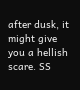after dusk, it might give you a hellish scare. SS